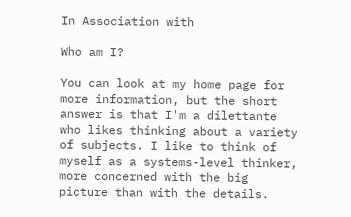In Association with

Who am I?

You can look at my home page for more information, but the short answer is that I'm a dilettante who likes thinking about a variety of subjects. I like to think of myself as a systems-level thinker, more concerned with the big picture than with the details.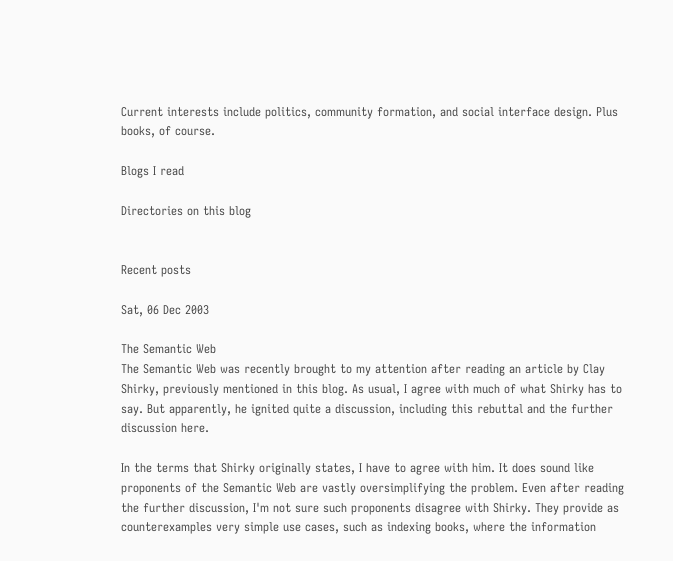Current interests include politics, community formation, and social interface design. Plus books, of course.

Blogs I read

Directories on this blog


Recent posts

Sat, 06 Dec 2003

The Semantic Web
The Semantic Web was recently brought to my attention after reading an article by Clay Shirky, previously mentioned in this blog. As usual, I agree with much of what Shirky has to say. But apparently, he ignited quite a discussion, including this rebuttal and the further discussion here.

In the terms that Shirky originally states, I have to agree with him. It does sound like proponents of the Semantic Web are vastly oversimplifying the problem. Even after reading the further discussion, I'm not sure such proponents disagree with Shirky. They provide as counterexamples very simple use cases, such as indexing books, where the information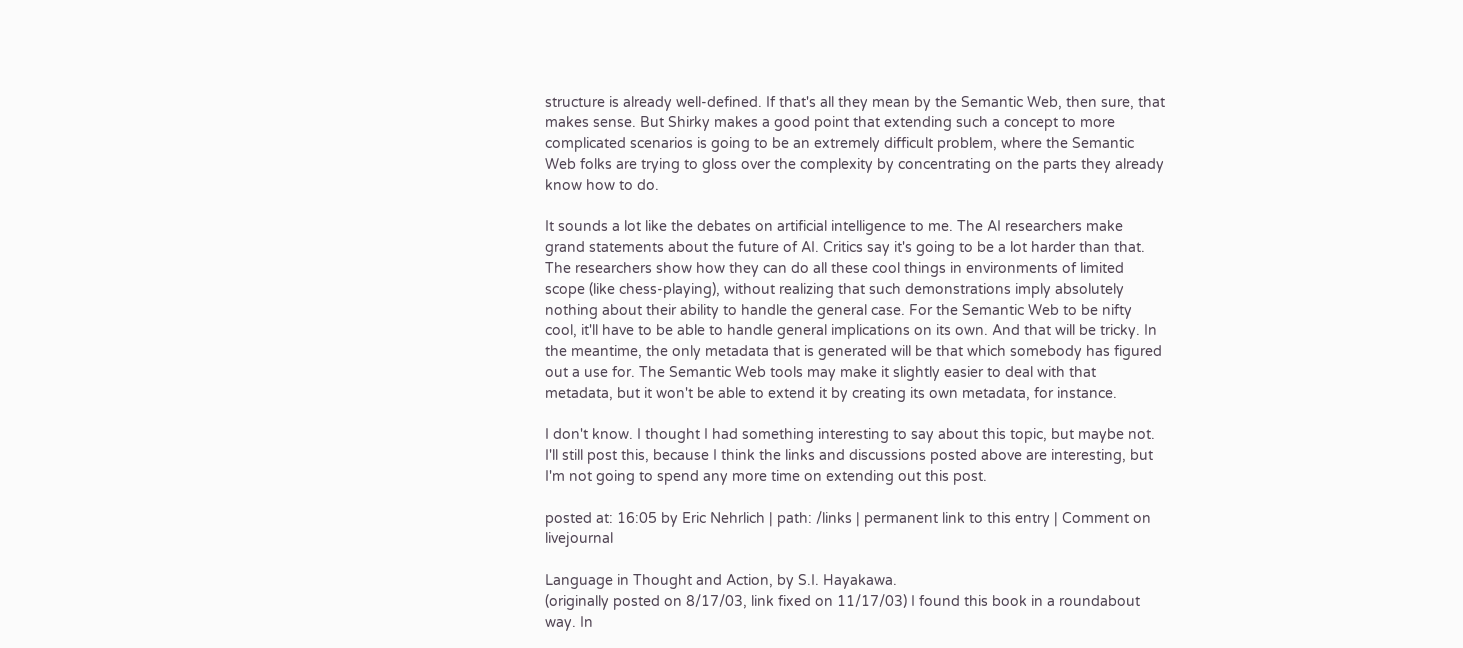structure is already well-defined. If that's all they mean by the Semantic Web, then sure, that makes sense. But Shirky makes a good point that extending such a concept to more complicated scenarios is going to be an extremely difficult problem, where the Semantic Web folks are trying to gloss over the complexity by concentrating on the parts they already know how to do.

It sounds a lot like the debates on artificial intelligence to me. The AI researchers make grand statements about the future of AI. Critics say it's going to be a lot harder than that. The researchers show how they can do all these cool things in environments of limited scope (like chess-playing), without realizing that such demonstrations imply absolutely nothing about their ability to handle the general case. For the Semantic Web to be nifty cool, it'll have to be able to handle general implications on its own. And that will be tricky. In the meantime, the only metadata that is generated will be that which somebody has figured out a use for. The Semantic Web tools may make it slightly easier to deal with that metadata, but it won't be able to extend it by creating its own metadata, for instance.

I don't know. I thought I had something interesting to say about this topic, but maybe not. I'll still post this, because I think the links and discussions posted above are interesting, but I'm not going to spend any more time on extending out this post.

posted at: 16:05 by Eric Nehrlich | path: /links | permanent link to this entry | Comment on livejournal

Language in Thought and Action, by S.I. Hayakawa.
(originally posted on 8/17/03, link fixed on 11/17/03) I found this book in a roundabout way. In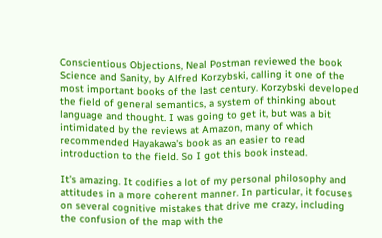Conscientious Objections, Neal Postman reviewed the book Science and Sanity, by Alfred Korzybski, calling it one of the most important books of the last century. Korzybski developed the field of general semantics, a system of thinking about language and thought. I was going to get it, but was a bit intimidated by the reviews at Amazon, many of which recommended Hayakawa's book as an easier to read introduction to the field. So I got this book instead.

It's amazing. It codifies a lot of my personal philosophy and attitudes in a more coherent manner. In particular, it focuses on several cognitive mistakes that drive me crazy, including the confusion of the map with the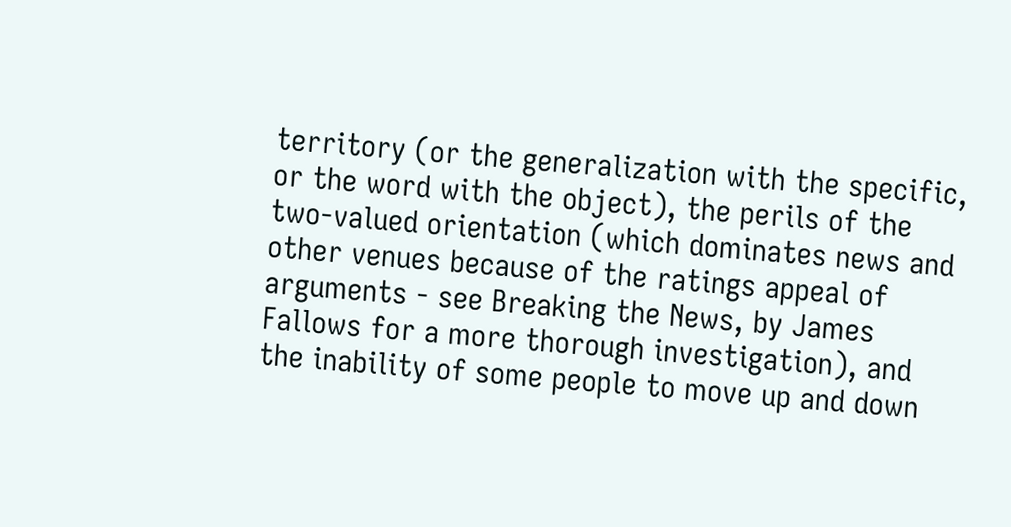territory (or the generalization with the specific, or the word with the object), the perils of the two-valued orientation (which dominates news and other venues because of the ratings appeal of arguments - see Breaking the News, by James Fallows for a more thorough investigation), and the inability of some people to move up and down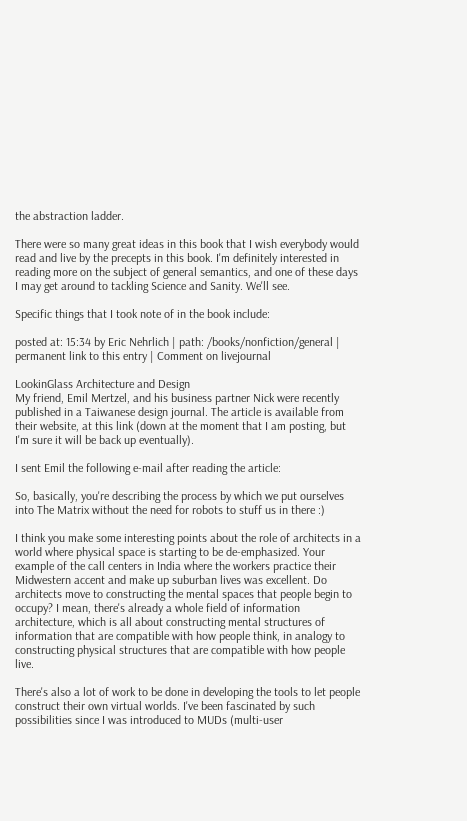the abstraction ladder.

There were so many great ideas in this book that I wish everybody would read and live by the precepts in this book. I'm definitely interested in reading more on the subject of general semantics, and one of these days I may get around to tackling Science and Sanity. We'll see.

Specific things that I took note of in the book include:

posted at: 15:34 by Eric Nehrlich | path: /books/nonfiction/general | permanent link to this entry | Comment on livejournal

LookinGlass Architecture and Design
My friend, Emil Mertzel, and his business partner Nick were recently published in a Taiwanese design journal. The article is available from their website, at this link (down at the moment that I am posting, but I'm sure it will be back up eventually).

I sent Emil the following e-mail after reading the article:

So, basically, you're describing the process by which we put ourselves into The Matrix without the need for robots to stuff us in there :)

I think you make some interesting points about the role of architects in a world where physical space is starting to be de-emphasized. Your example of the call centers in India where the workers practice their Midwestern accent and make up suburban lives was excellent. Do architects move to constructing the mental spaces that people begin to occupy? I mean, there's already a whole field of information architecture, which is all about constructing mental structures of information that are compatible with how people think, in analogy to constructing physical structures that are compatible with how people live.

There's also a lot of work to be done in developing the tools to let people construct their own virtual worlds. I've been fascinated by such possibilities since I was introduced to MUDs (multi-user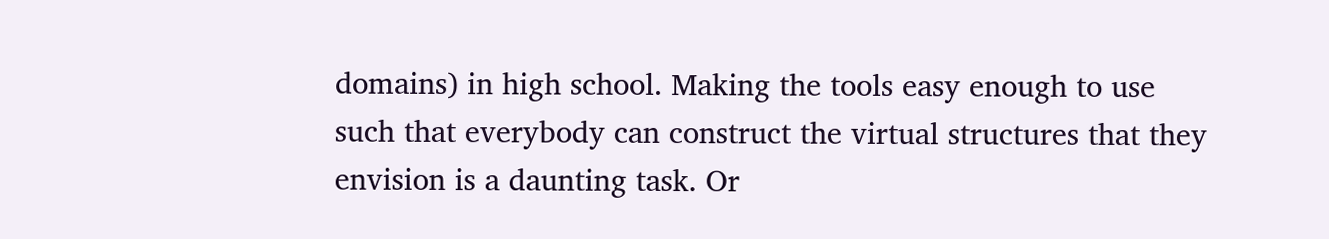domains) in high school. Making the tools easy enough to use such that everybody can construct the virtual structures that they envision is a daunting task. Or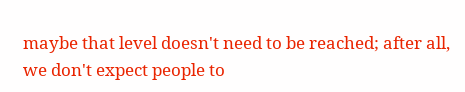maybe that level doesn't need to be reached; after all, we don't expect people to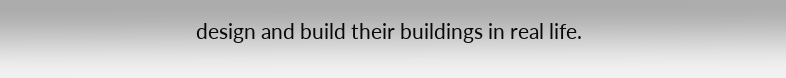design and build their buildings in real life.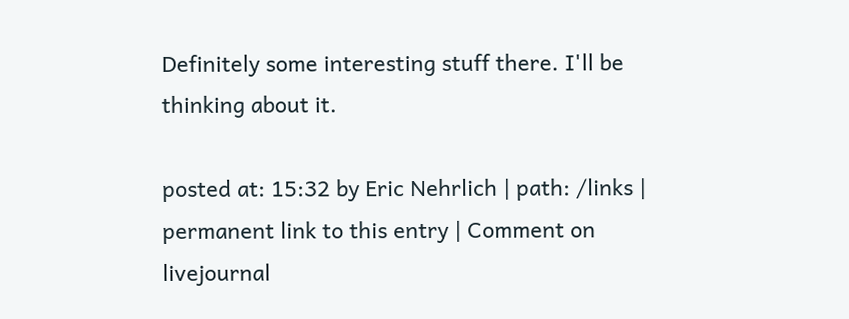Definitely some interesting stuff there. I'll be thinking about it.

posted at: 15:32 by Eric Nehrlich | path: /links | permanent link to this entry | Comment on livejournal